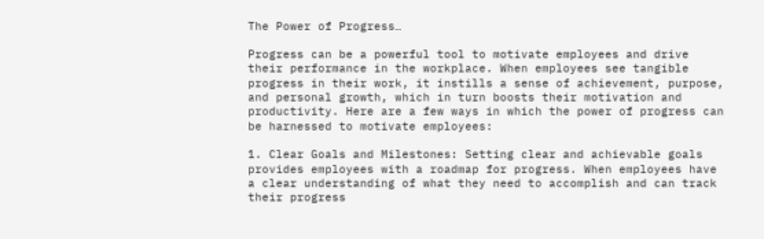The Power of Progress…

Progress can be a powerful tool to motivate employees and drive their performance in the workplace. When employees see tangible progress in their work, it instills a sense of achievement, purpose, and personal growth, which in turn boosts their motivation and productivity. Here are a few ways in which the power of progress can be harnessed to motivate employees:

1. Clear Goals and Milestones: Setting clear and achievable goals provides employees with a roadmap for progress. When employees have a clear understanding of what they need to accomplish and can track their progress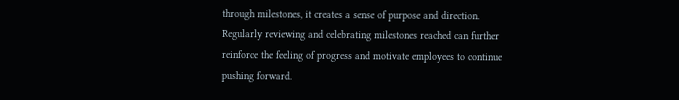through milestones, it creates a sense of purpose and direction. Regularly reviewing and celebrating milestones reached can further reinforce the feeling of progress and motivate employees to continue pushing forward.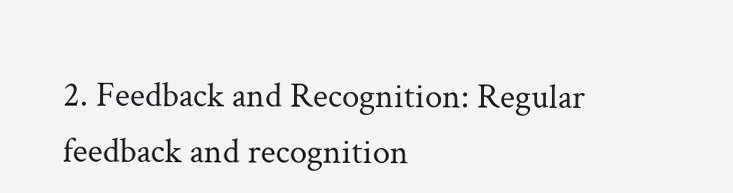2. Feedback and Recognition: Regular feedback and recognition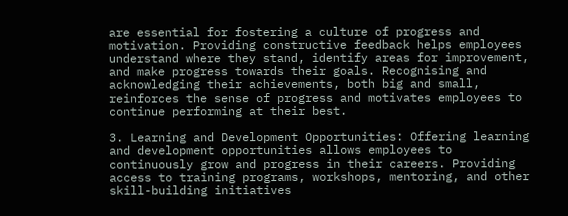are essential for fostering a culture of progress and motivation. Providing constructive feedback helps employees understand where they stand, identify areas for improvement, and make progress towards their goals. Recognising and acknowledging their achievements, both big and small, reinforces the sense of progress and motivates employees to continue performing at their best.

3. Learning and Development Opportunities: Offering learning and development opportunities allows employees to continuously grow and progress in their careers. Providing access to training programs, workshops, mentoring, and other skill-building initiatives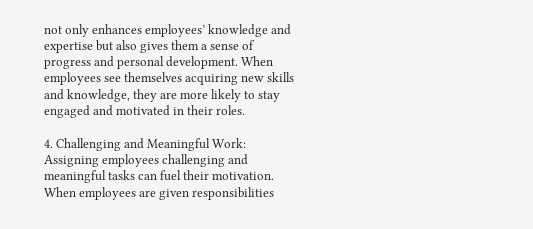not only enhances employees’ knowledge and expertise but also gives them a sense of progress and personal development. When employees see themselves acquiring new skills and knowledge, they are more likely to stay engaged and motivated in their roles.

4. Challenging and Meaningful Work: Assigning employees challenging and meaningful tasks can fuel their motivation. When employees are given responsibilities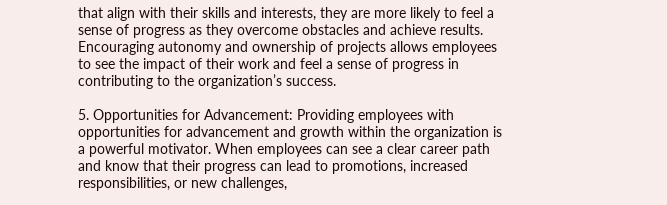that align with their skills and interests, they are more likely to feel a sense of progress as they overcome obstacles and achieve results. Encouraging autonomy and ownership of projects allows employees to see the impact of their work and feel a sense of progress in contributing to the organization’s success.

5. Opportunities for Advancement: Providing employees with opportunities for advancement and growth within the organization is a powerful motivator. When employees can see a clear career path and know that their progress can lead to promotions, increased responsibilities, or new challenges,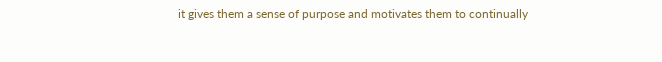it gives them a sense of purpose and motivates them to continually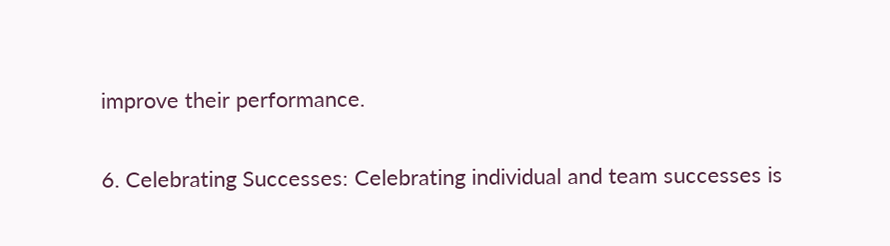improve their performance.

6. Celebrating Successes: Celebrating individual and team successes is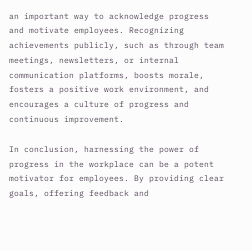an important way to acknowledge progress and motivate employees. Recognizing achievements publicly, such as through team meetings, newsletters, or internal communication platforms, boosts morale, fosters a positive work environment, and encourages a culture of progress and continuous improvement.

In conclusion, harnessing the power of progress in the workplace can be a potent motivator for employees. By providing clear goals, offering feedback and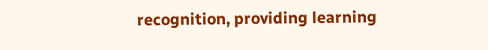recognition, providing learning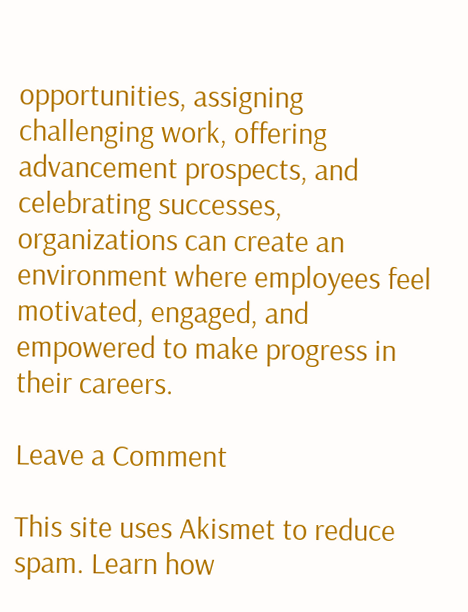opportunities, assigning challenging work, offering advancement prospects, and celebrating successes, organizations can create an environment where employees feel motivated, engaged, and empowered to make progress in their careers.

Leave a Comment

This site uses Akismet to reduce spam. Learn how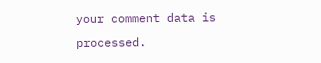your comment data is processed.